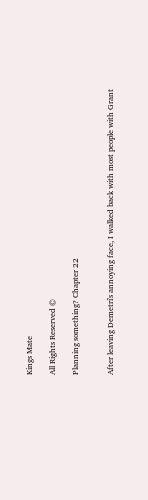Kings Mate

All Rights Reserved ©

Planning something? Chapter 22


After leaving Demetri's annoying face, I walked back with most people with Grant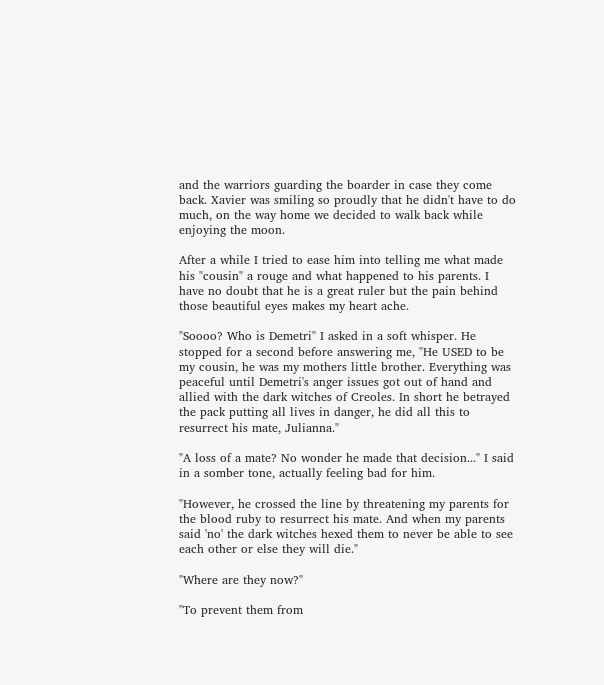and the warriors guarding the boarder in case they come back. Xavier was smiling so proudly that he didn't have to do much, on the way home we decided to walk back while enjoying the moon.

After a while I tried to ease him into telling me what made his "cousin" a rouge and what happened to his parents. I have no doubt that he is a great ruler but the pain behind those beautiful eyes makes my heart ache.

"Soooo? Who is Demetri" I asked in a soft whisper. He stopped for a second before answering me, "He USED to be my cousin, he was my mothers little brother. Everything was peaceful until Demetri's anger issues got out of hand and allied with the dark witches of Creoles. In short he betrayed the pack putting all lives in danger, he did all this to resurrect his mate, Julianna."

"A loss of a mate? No wonder he made that decision..." I said in a somber tone, actually feeling bad for him.

"However, he crossed the line by threatening my parents for the blood ruby to resurrect his mate. And when my parents said 'no' the dark witches hexed them to never be able to see each other or else they will die."

"Where are they now?"

"To prevent them from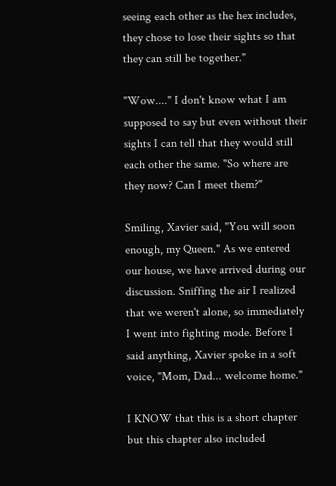seeing each other as the hex includes, they chose to lose their sights so that they can still be together."

"Wow...." I don't know what I am supposed to say but even without their sights I can tell that they would still each other the same. "So where are they now? Can I meet them?"

Smiling, Xavier said, "You will soon enough, my Queen." As we entered our house, we have arrived during our discussion. Sniffing the air I realized that we weren't alone, so immediately I went into fighting mode. Before I said anything, Xavier spoke in a soft voice, "Mom, Dad... welcome home."

I KNOW that this is a short chapter but this chapter also included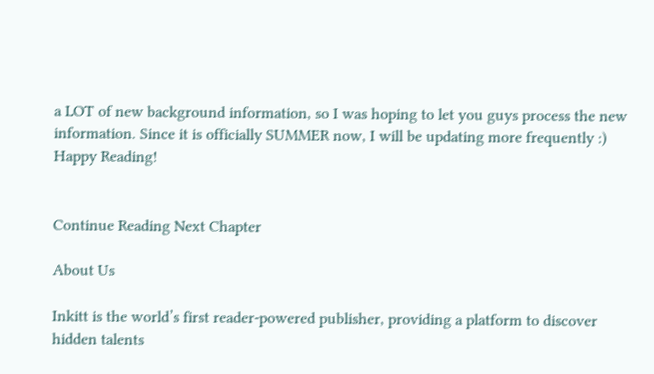a LOT of new background information, so I was hoping to let you guys process the new information. Since it is officially SUMMER now, I will be updating more frequently :) Happy Reading!


Continue Reading Next Chapter

About Us

Inkitt is the world’s first reader-powered publisher, providing a platform to discover hidden talents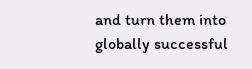and turn them into globally successful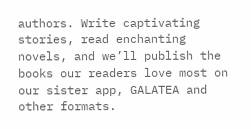authors. Write captivating stories, read enchanting novels, and we’ll publish the books our readers love most on our sister app, GALATEA and other formats.